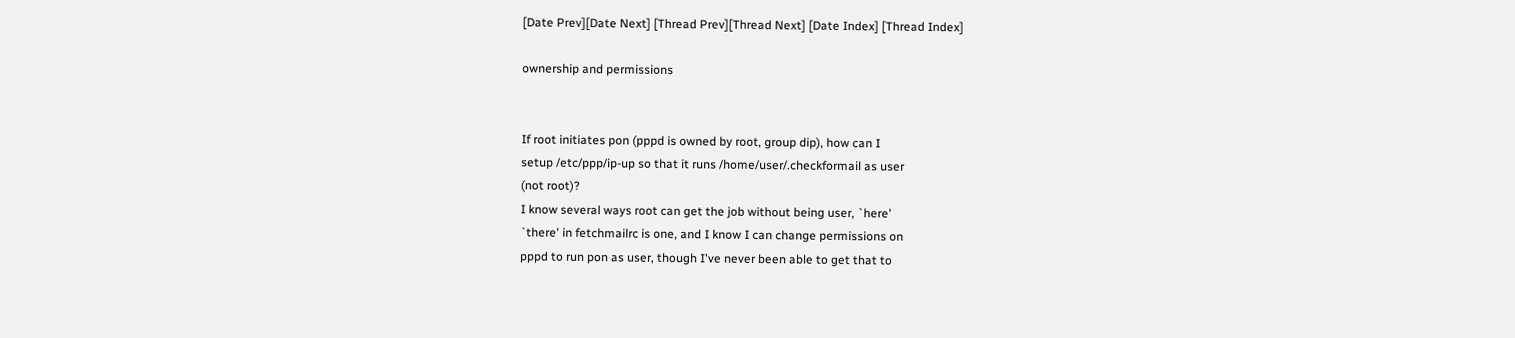[Date Prev][Date Next] [Thread Prev][Thread Next] [Date Index] [Thread Index]

ownership and permissions


If root initiates pon (pppd is owned by root, group dip), how can I
setup /etc/ppp/ip-up so that it runs /home/user/.checkformail as user
(not root)?
I know several ways root can get the job without being user, `here'
`there' in fetchmailrc is one, and I know I can change permissions on
pppd to run pon as user, though I've never been able to get that to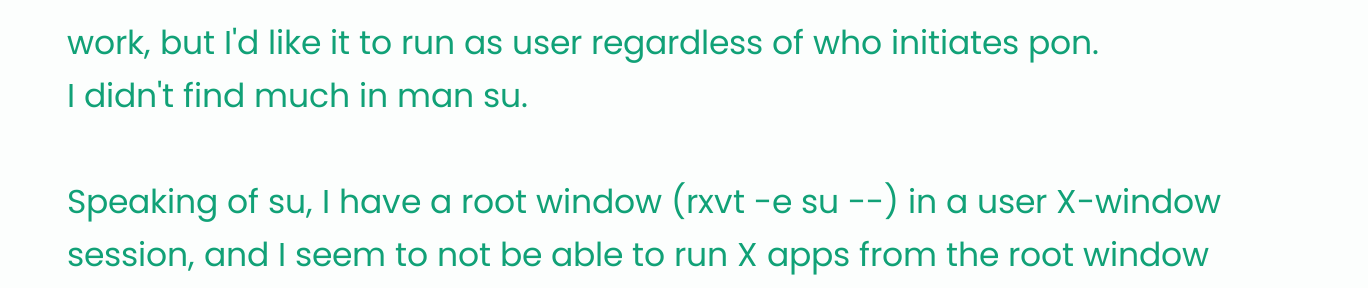work, but I'd like it to run as user regardless of who initiates pon.
I didn't find much in man su.

Speaking of su, I have a root window (rxvt -e su --) in a user X-window
session, and I seem to not be able to run X apps from the root window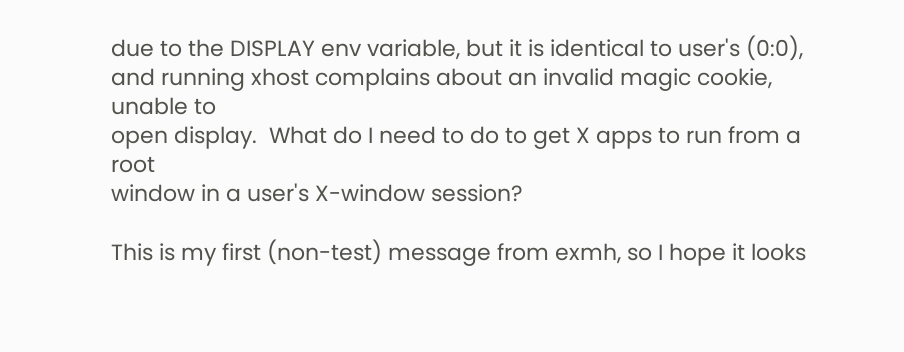due to the DISPLAY env variable, but it is identical to user's (0:0),
and running xhost complains about an invalid magic cookie, unable to
open display.  What do I need to do to get X apps to run from a root
window in a user's X-window session?

This is my first (non-test) message from exmh, so I hope it looks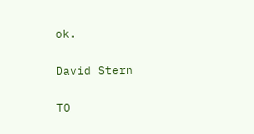ok.

David Stern

TO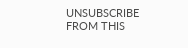UNSUBSCRIBE FROM THIS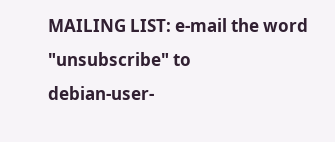MAILING LIST: e-mail the word "unsubscribe" to
debian-user-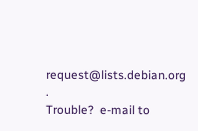request@lists.debian.org .
Trouble?  e-mail to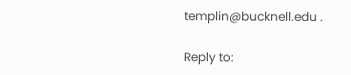templin@bucknell.edu .

Reply to: